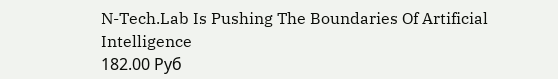N-Tech.Lab Is Pushing The Boundaries Of Artificial Intelligence
182.00 Руб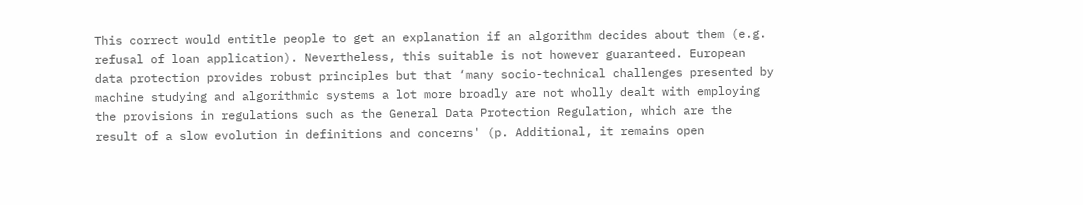This correct would entitle people to get an explanation if an algorithm decides about them (e.g. refusal of loan application). Nevertheless, this suitable is not however guaranteed. European data protection provides robust principles but that ‘many socio-technical challenges presented by machine studying and algorithmic systems a lot more broadly are not wholly dealt with employing the provisions in regulations such as the General Data Protection Regulation, which are the result of a slow evolution in definitions and concerns' (p. Additional, it remains open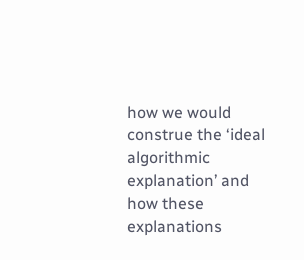how we would construe the ‘ideal algorithmic explanation’ and how these explanations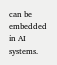can be embedded in AI systems.